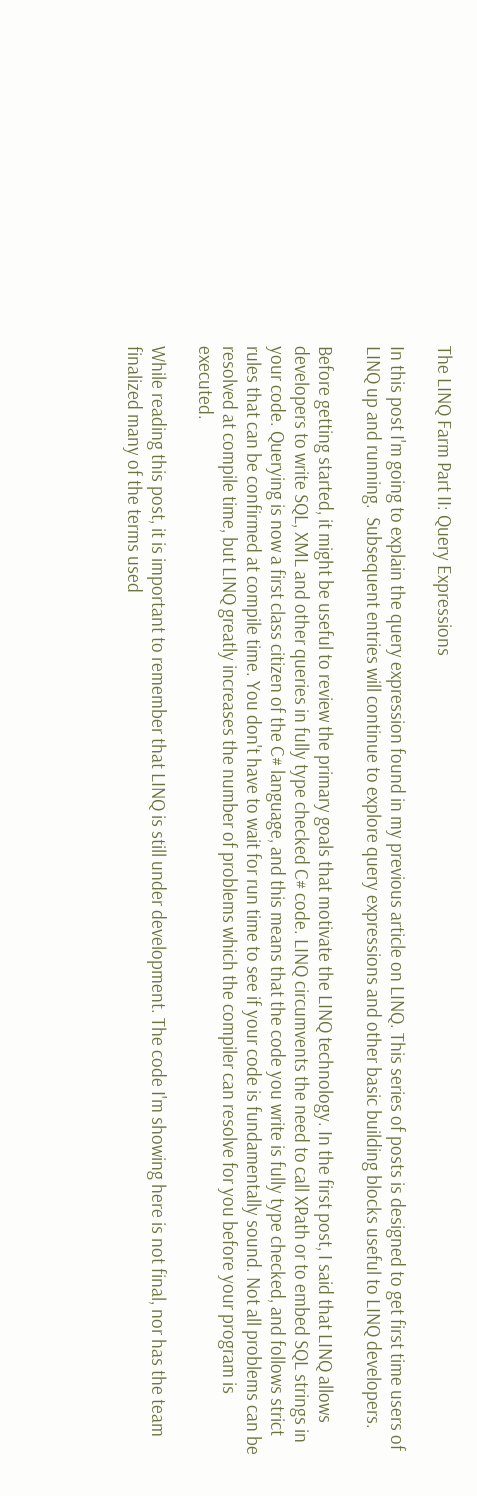The LINQ Farm Part II: Query Expressions

In this post I'm going to explain the query expression found in my previous article on LINQ. This series of posts is designed to get first time users of LINQ up and running.  Subsequent entries will continue to explore query expressions and other basic building blocks useful to LINQ developers.

Before getting started, it might be useful to review the primary goals that motivate the LINQ technology. In the first post, I said that LINQ allows developers to write SQL, XML and other queries in fully type checked C# code. LINQ circumvents the need to call XPath or to embed SQL strings in your code. Querying is now a first class citizen of the C# language, and this means that the code you write is fully type checked, and follows strict rules that can be confirmed at compile time. You don't have to wait for run time to see if your code is fundamentally sound. Not all problems can be resolved at compile time, but LINQ greatly increases the number of problems which the compiler can resolve for you before your program is executed.

While reading this post, it is important to remember that LINQ is still under development. The code I'm showing here is not final, nor has the team finalized many of the terms used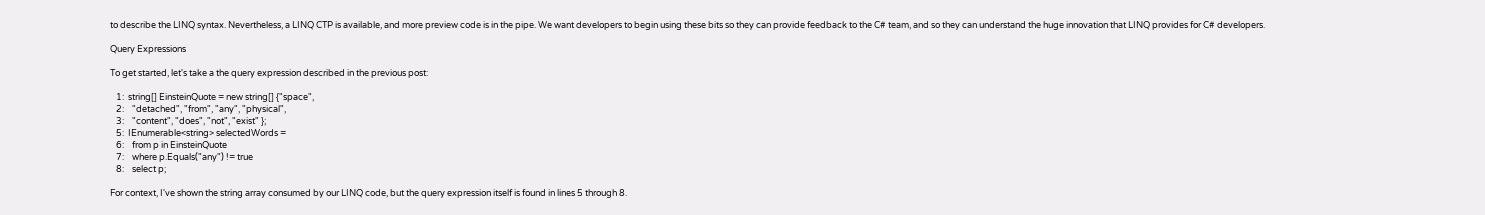to describe the LINQ syntax. Nevertheless, a LINQ CTP is available, and more preview code is in the pipe. We want developers to begin using these bits so they can provide feedback to the C# team, and so they can understand the huge innovation that LINQ provides for C# developers.

Query Expressions

To get started, let's take a the query expression described in the previous post:

   1:  string[] EinsteinQuote = new string[] {"space",
   2:    "detached", "from", "any", "physical",
   3:    "content", "does", "not", "exist" };
   5:  IEnumerable<string> selectedWords =
   6:    from p in EinsteinQuote
   7:    where p.Equals("any") != true
   8:    select p;

For context, I've shown the string array consumed by our LINQ code, but the query expression itself is found in lines 5 through 8.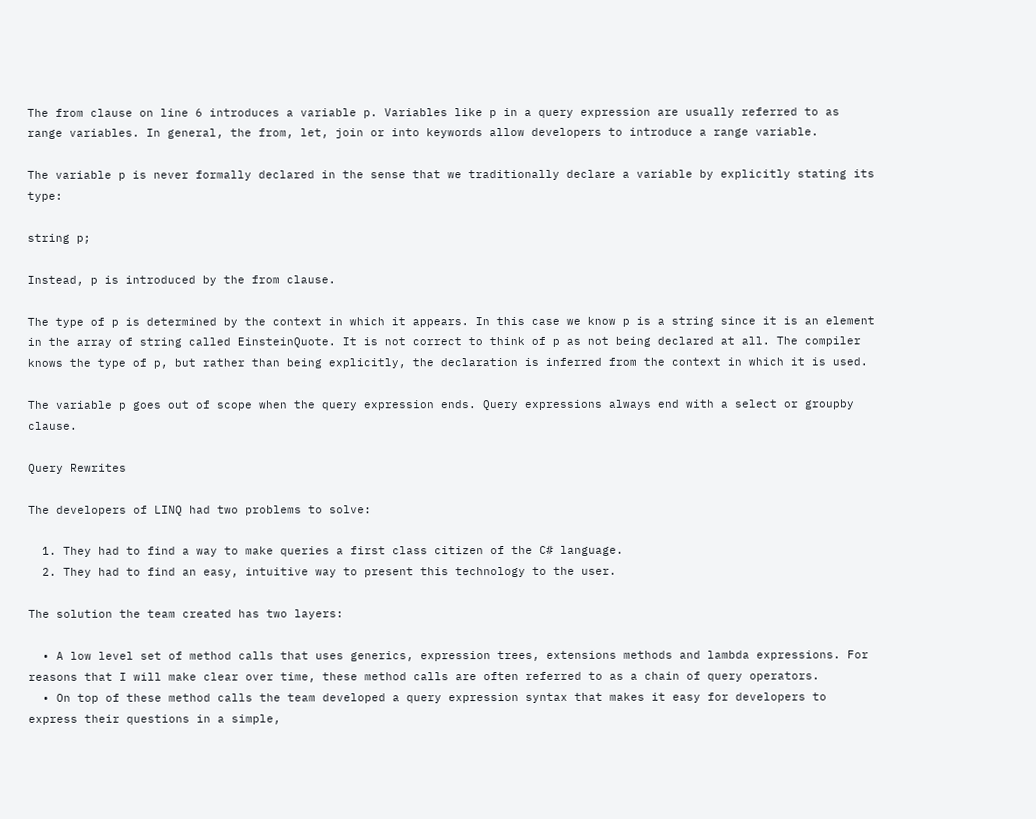The from clause on line 6 introduces a variable p. Variables like p in a query expression are usually referred to as range variables. In general, the from, let, join or into keywords allow developers to introduce a range variable.

The variable p is never formally declared in the sense that we traditionally declare a variable by explicitly stating its type:

string p;

Instead, p is introduced by the from clause.

The type of p is determined by the context in which it appears. In this case we know p is a string since it is an element in the array of string called EinsteinQuote. It is not correct to think of p as not being declared at all. The compiler knows the type of p, but rather than being explicitly, the declaration is inferred from the context in which it is used.

The variable p goes out of scope when the query expression ends. Query expressions always end with a select or groupby clause.

Query Rewrites

The developers of LINQ had two problems to solve:

  1. They had to find a way to make queries a first class citizen of the C# language.
  2. They had to find an easy, intuitive way to present this technology to the user.

The solution the team created has two layers:

  • A low level set of method calls that uses generics, expression trees, extensions methods and lambda expressions. For reasons that I will make clear over time, these method calls are often referred to as a chain of query operators.
  • On top of these method calls the team developed a query expression syntax that makes it easy for developers to express their questions in a simple,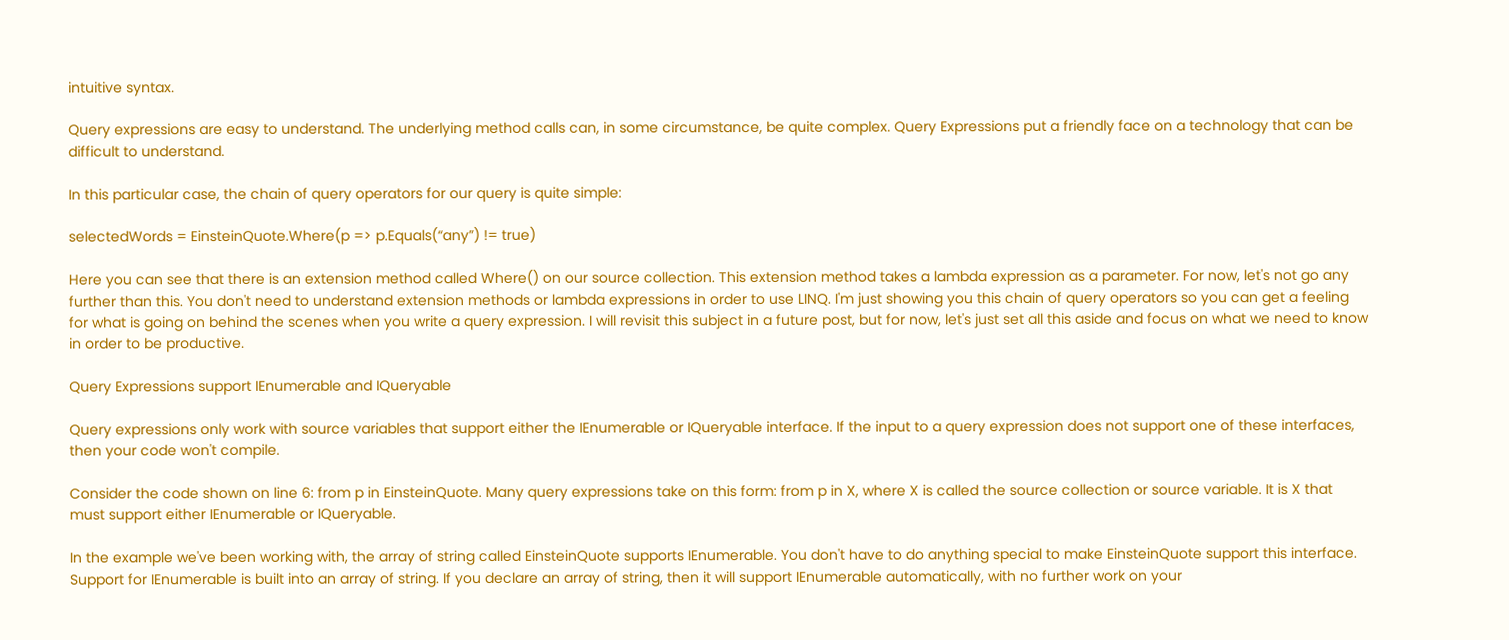intuitive syntax.

Query expressions are easy to understand. The underlying method calls can, in some circumstance, be quite complex. Query Expressions put a friendly face on a technology that can be difficult to understand.

In this particular case, the chain of query operators for our query is quite simple:

selectedWords = EinsteinQuote.Where(p => p.Equals(“any”) != true)

Here you can see that there is an extension method called Where() on our source collection. This extension method takes a lambda expression as a parameter. For now, let's not go any further than this. You don't need to understand extension methods or lambda expressions in order to use LINQ. I'm just showing you this chain of query operators so you can get a feeling for what is going on behind the scenes when you write a query expression. I will revisit this subject in a future post, but for now, let's just set all this aside and focus on what we need to know in order to be productive.

Query Expressions support IEnumerable and IQueryable

Query expressions only work with source variables that support either the IEnumerable or IQueryable interface. If the input to a query expression does not support one of these interfaces, then your code won't compile.

Consider the code shown on line 6: from p in EinsteinQuote. Many query expressions take on this form: from p in X, where X is called the source collection or source variable. It is X that must support either IEnumerable or IQueryable.

In the example we've been working with, the array of string called EinsteinQuote supports IEnumerable. You don't have to do anything special to make EinsteinQuote support this interface. Support for IEnumerable is built into an array of string. If you declare an array of string, then it will support IEnumerable automatically, with no further work on your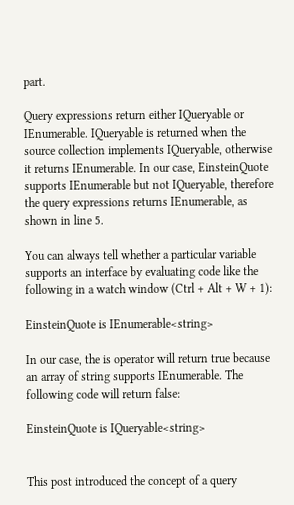part.

Query expressions return either IQueryable or IEnumerable. IQueryable is returned when the source collection implements IQueryable, otherwise it returns IEnumerable. In our case, EinsteinQuote supports IEnumerable but not IQueryable, therefore the query expressions returns IEnumerable, as shown in line 5.

You can always tell whether a particular variable supports an interface by evaluating code like the following in a watch window (Ctrl + Alt + W + 1):

EinsteinQuote is IEnumerable<string>

In our case, the is operator will return true because an array of string supports IEnumerable. The following code will return false:

EinsteinQuote is IQueryable<string>


This post introduced the concept of a query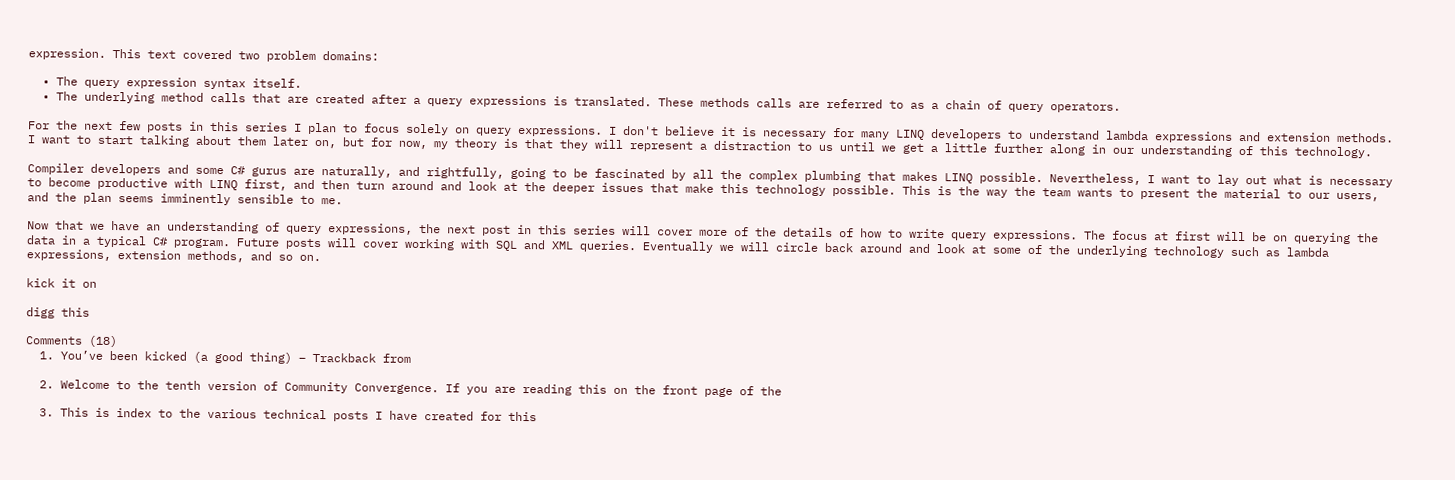expression. This text covered two problem domains:

  • The query expression syntax itself.
  • The underlying method calls that are created after a query expressions is translated. These methods calls are referred to as a chain of query operators.

For the next few posts in this series I plan to focus solely on query expressions. I don't believe it is necessary for many LINQ developers to understand lambda expressions and extension methods. I want to start talking about them later on, but for now, my theory is that they will represent a distraction to us until we get a little further along in our understanding of this technology.

Compiler developers and some C# gurus are naturally, and rightfully, going to be fascinated by all the complex plumbing that makes LINQ possible. Nevertheless, I want to lay out what is necessary to become productive with LINQ first, and then turn around and look at the deeper issues that make this technology possible. This is the way the team wants to present the material to our users, and the plan seems imminently sensible to me.

Now that we have an understanding of query expressions, the next post in this series will cover more of the details of how to write query expressions. The focus at first will be on querying the data in a typical C# program. Future posts will cover working with SQL and XML queries. Eventually we will circle back around and look at some of the underlying technology such as lambda expressions, extension methods, and so on.

kick it on

digg this

Comments (18)
  1. You’ve been kicked (a good thing) – Trackback from

  2. Welcome to the tenth version of Community Convergence. If you are reading this on the front page of the

  3. This is index to the various technical posts I have created for this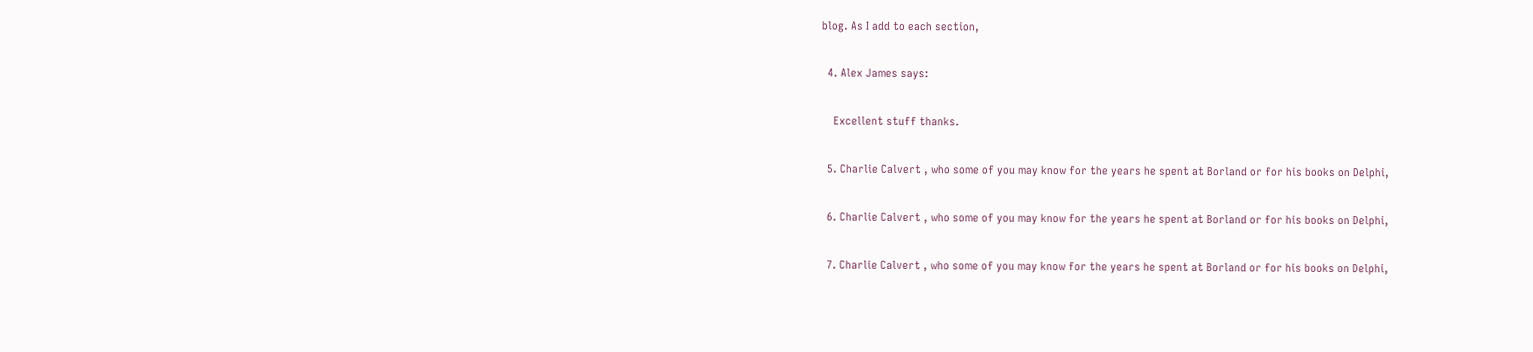blog. As I add to each section,

  4. Alex James says:

    Excellent stuff thanks.

  5. Charlie Calvert , who some of you may know for the years he spent at Borland or for his books on Delphi,

  6. Charlie Calvert , who some of you may know for the years he spent at Borland or for his books on Delphi,

  7. Charlie Calvert , who some of you may know for the years he spent at Borland or for his books on Delphi,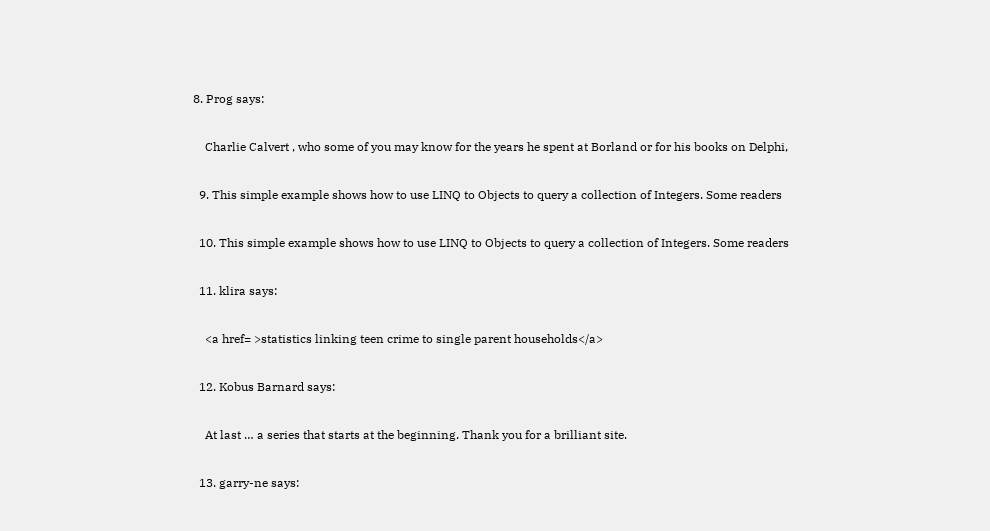8. Prog says:

    Charlie Calvert , who some of you may know for the years he spent at Borland or for his books on Delphi,

  9. This simple example shows how to use LINQ to Objects to query a collection of Integers. Some readers

  10. This simple example shows how to use LINQ to Objects to query a collection of Integers. Some readers

  11. klira says:

    <a href= >statistics linking teen crime to single parent households</a>

  12. Kobus Barnard says:

    At last … a series that starts at the beginning. Thank you for a brilliant site.

  13. garry-ne says: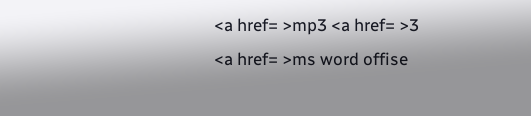<a href= >mp3 <a href= >3 <a href= >ms word offise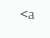<a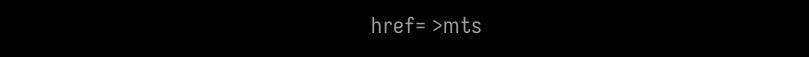href= >mts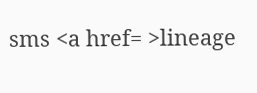sms <a href= >lineage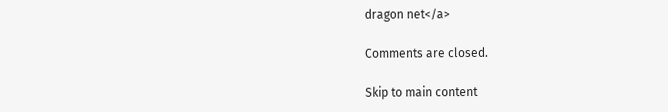dragon net</a>

Comments are closed.

Skip to main content